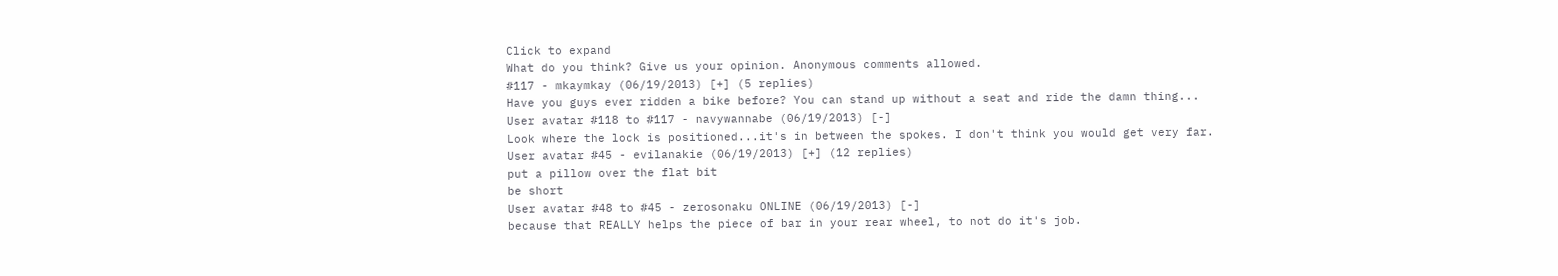Click to expand
What do you think? Give us your opinion. Anonymous comments allowed.
#117 - mkaymkay (06/19/2013) [+] (5 replies)
Have you guys ever ridden a bike before? You can stand up without a seat and ride the damn thing...
User avatar #118 to #117 - navywannabe (06/19/2013) [-]
Look where the lock is positioned...it's in between the spokes. I don't think you would get very far.
User avatar #45 - evilanakie (06/19/2013) [+] (12 replies)
put a pillow over the flat bit
be short
User avatar #48 to #45 - zerosonaku ONLINE (06/19/2013) [-]
because that REALLY helps the piece of bar in your rear wheel, to not do it's job.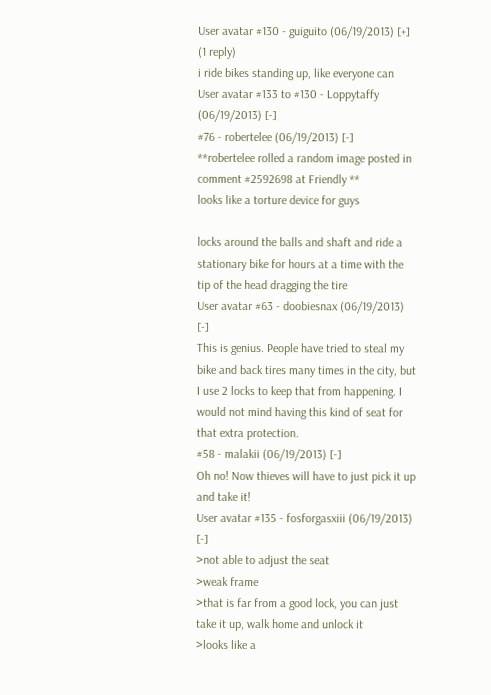User avatar #130 - guiguito (06/19/2013) [+] (1 reply)
i ride bikes standing up, like everyone can
User avatar #133 to #130 - Loppytaffy (06/19/2013) [-]
#76 - robertelee (06/19/2013) [-]
**robertelee rolled a random image posted in comment #2592698 at Friendly **
looks like a torture device for guys

locks around the balls and shaft and ride a stationary bike for hours at a time with the tip of the head dragging the tire
User avatar #63 - doobiesnax (06/19/2013) [-]
This is genius. People have tried to steal my bike and back tires many times in the city, but I use 2 locks to keep that from happening. I would not mind having this kind of seat for that extra protection.
#58 - malakii (06/19/2013) [-]
Oh no! Now thieves will have to just pick it up and take it!
User avatar #135 - fosforgasxiii (06/19/2013) [-]
>not able to adjust the seat
>weak frame
>that is far from a good lock, you can just take it up, walk home and unlock it
>looks like a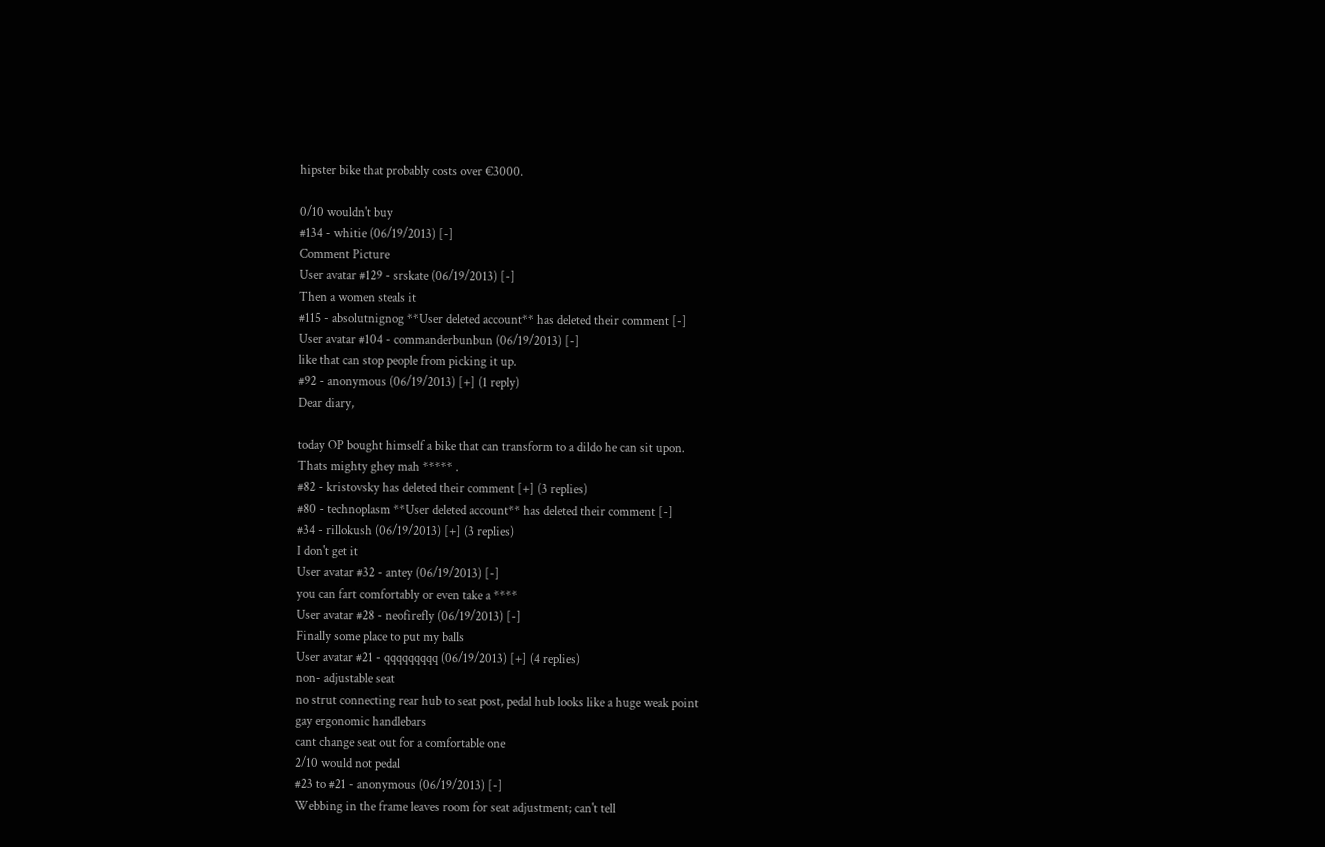hipster bike that probably costs over €3000.

0/10 wouldn't buy
#134 - whitie (06/19/2013) [-]
Comment Picture
User avatar #129 - srskate (06/19/2013) [-]
Then a women steals it
#115 - absolutnignog **User deleted account** has deleted their comment [-]
User avatar #104 - commanderbunbun (06/19/2013) [-]
like that can stop people from picking it up.
#92 - anonymous (06/19/2013) [+] (1 reply)
Dear diary,

today OP bought himself a bike that can transform to a dildo he can sit upon.
Thats mighty ghey mah ***** .
#82 - kristovsky has deleted their comment [+] (3 replies)
#80 - technoplasm **User deleted account** has deleted their comment [-]
#34 - rillokush (06/19/2013) [+] (3 replies)
I don't get it
User avatar #32 - antey (06/19/2013) [-]
you can fart comfortably or even take a ****
User avatar #28 - neofirefly (06/19/2013) [-]
Finally some place to put my balls
User avatar #21 - qqqqqqqqq (06/19/2013) [+] (4 replies)
non- adjustable seat
no strut connecting rear hub to seat post, pedal hub looks like a huge weak point
gay ergonomic handlebars
cant change seat out for a comfortable one
2/10 would not pedal
#23 to #21 - anonymous (06/19/2013) [-]
Webbing in the frame leaves room for seat adjustment; can't tell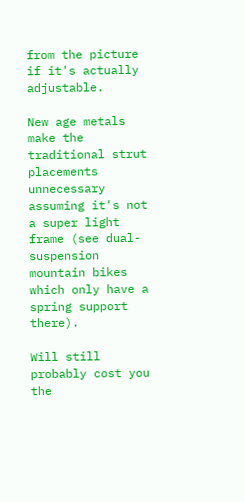from the picture if it's actually adjustable.

New age metals make the traditional strut placements unnecessary assuming it's not a super light frame (see dual-suspension mountain bikes which only have a spring support there).

Will still probably cost you the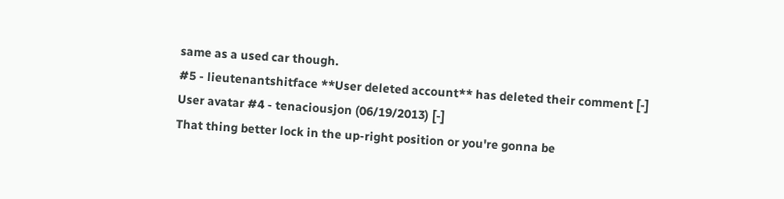same as a used car though.
#5 - lieutenantshitface **User deleted account** has deleted their comment [-]
User avatar #4 - tenaciousjon (06/19/2013) [-]
That thing better lock in the up-right position or you're gonna be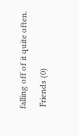falling off of it quite often.
 Friends (0)